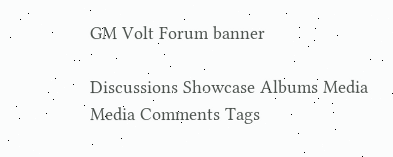GM Volt Forum banner

Discussions Showcase Albums Media Media Comments Tags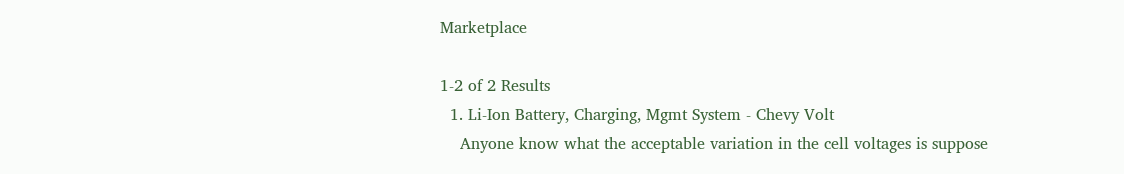Marketplace

1-2 of 2 Results
  1. Li-Ion Battery, Charging, Mgmt System - Chevy Volt
    Anyone know what the acceptable variation in the cell voltages is suppose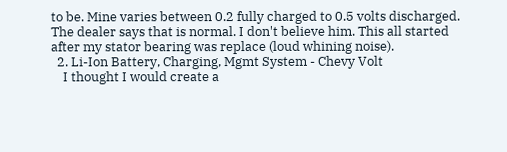to be. Mine varies between 0.2 fully charged to 0.5 volts discharged. The dealer says that is normal. I don't believe him. This all started after my stator bearing was replace (loud whining noise).
  2. Li-Ion Battery, Charging, Mgmt System - Chevy Volt
    I thought I would create a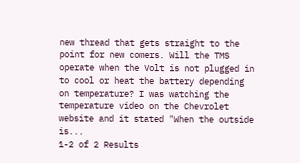new thread that gets straight to the point for new comers. Will the TMS operate when the Volt is not plugged in to cool or heat the battery depending on temperature? I was watching the temperature video on the Chevrolet website and it stated "When the outside is...
1-2 of 2 Results